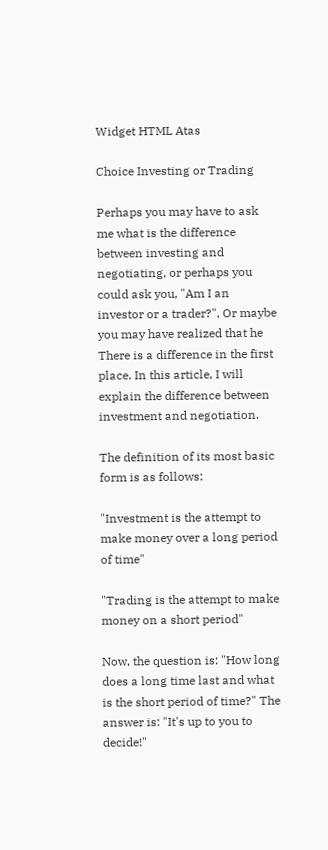Widget HTML Atas

Choice Investing or Trading

Perhaps you may have to ask me what is the difference between investing and negotiating, or perhaps you could ask you, "Am I an investor or a trader?", Or maybe you may have realized that he There is a difference in the first place. In this article, I will explain the difference between investment and negotiation.

The definition of its most basic form is as follows:

"Investment is the attempt to make money over a long period of time"

"Trading is the attempt to make money on a short period"

Now, the question is: "How long does a long time last and what is the short period of time?" The answer is: "It's up to you to decide!"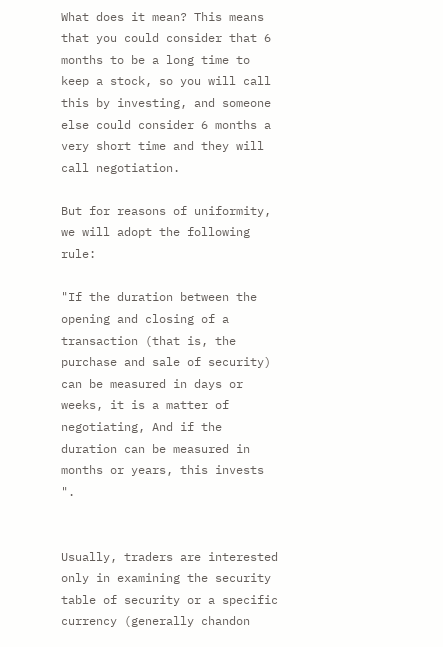What does it mean? This means that you could consider that 6 months to be a long time to keep a stock, so you will call this by investing, and someone else could consider 6 months a very short time and they will call negotiation.

But for reasons of uniformity, we will adopt the following rule:

"If the duration between the opening and closing of a transaction (that is, the purchase and sale of security) can be measured in days or weeks, it is a matter of negotiating, And if the duration can be measured in months or years, this invests ".


Usually, traders are interested only in examining the security table of security or a specific currency (generally chandon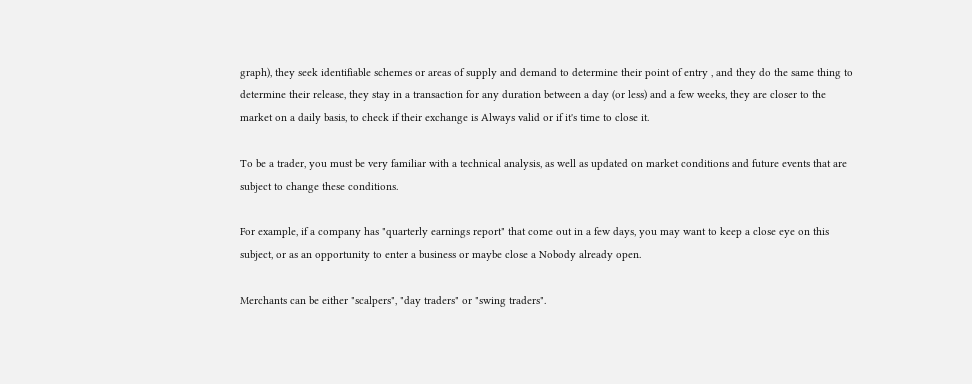graph), they seek identifiable schemes or areas of supply and demand to determine their point of entry , and they do the same thing to determine their release, they stay in a transaction for any duration between a day (or less) and a few weeks, they are closer to the market on a daily basis, to check if their exchange is Always valid or if it's time to close it.

To be a trader, you must be very familiar with a technical analysis, as well as updated on market conditions and future events that are subject to change these conditions.

For example, if a company has "quarterly earnings report" that come out in a few days, you may want to keep a close eye on this subject, or as an opportunity to enter a business or maybe close a Nobody already open.

Merchants can be either "scalpers", "day traders" or "swing traders".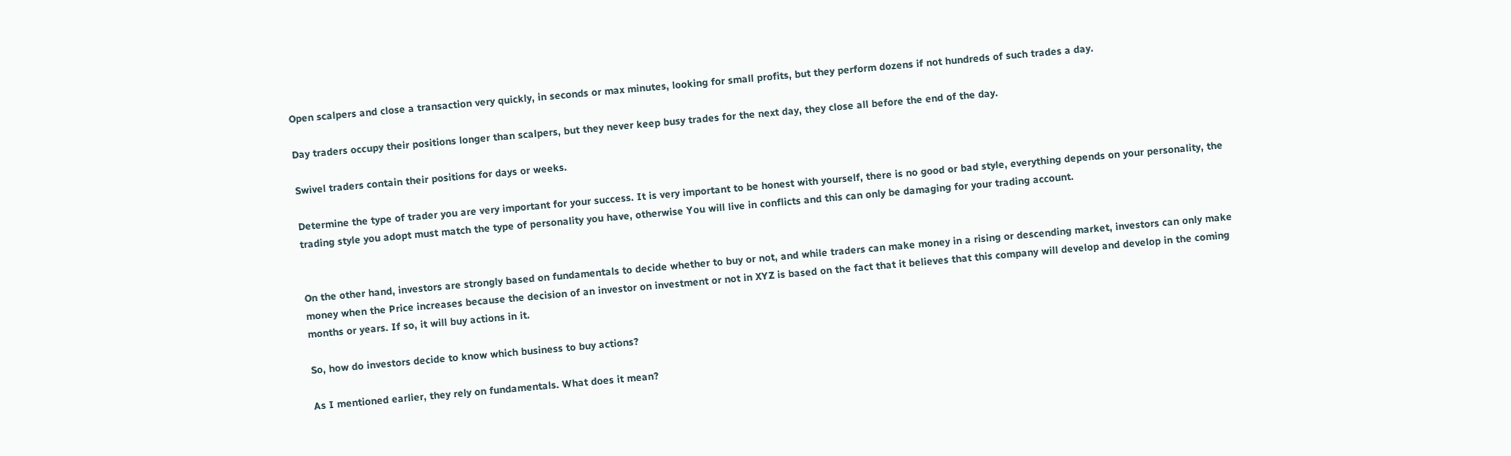Open scalpers and close a transaction very quickly, in seconds or max minutes, looking for small profits, but they perform dozens if not hundreds of such trades a day.

Day traders occupy their positions longer than scalpers, but they never keep busy trades for the next day, they close all before the end of the day.

Swivel traders contain their positions for days or weeks.

Determine the type of trader you are very important for your success. It is very important to be honest with yourself, there is no good or bad style, everything depends on your personality, the trading style you adopt must match the type of personality you have, otherwise You will live in conflicts and this can only be damaging for your trading account.


On the other hand, investors are strongly based on fundamentals to decide whether to buy or not, and while traders can make money in a rising or descending market, investors can only make money when the Price increases because the decision of an investor on investment or not in XYZ is based on the fact that it believes that this company will develop and develop in the coming months or years. If so, it will buy actions in it.

So, how do investors decide to know which business to buy actions?

As I mentioned earlier, they rely on fundamentals. What does it mean?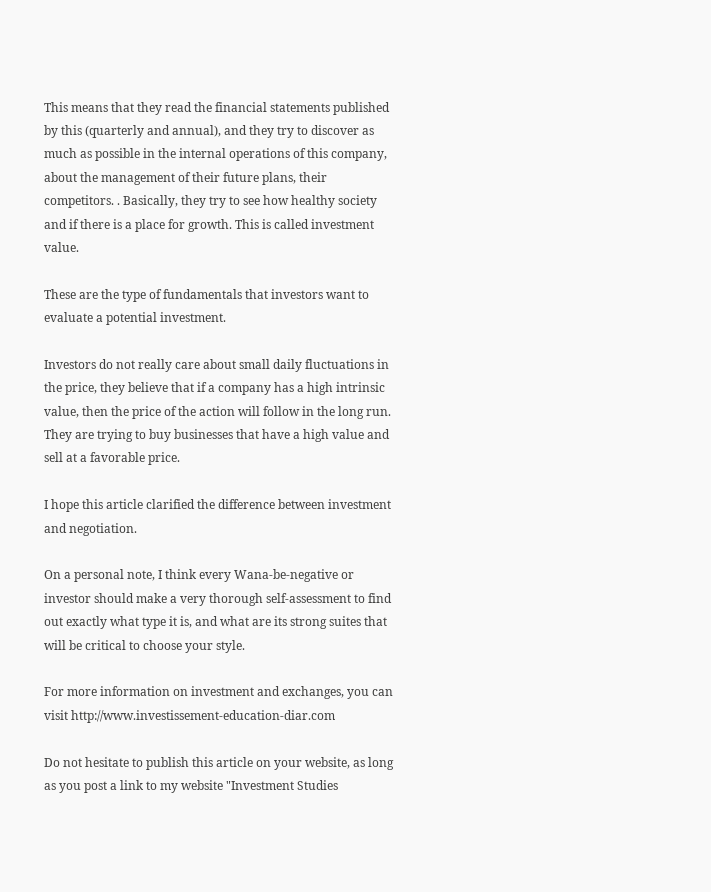This means that they read the financial statements published by this (quarterly and annual), and they try to discover as much as possible in the internal operations of this company, about the management of their future plans, their competitors. . Basically, they try to see how healthy society and if there is a place for growth. This is called investment value.

These are the type of fundamentals that investors want to evaluate a potential investment.

Investors do not really care about small daily fluctuations in the price, they believe that if a company has a high intrinsic value, then the price of the action will follow in the long run. They are trying to buy businesses that have a high value and sell at a favorable price.

I hope this article clarified the difference between investment and negotiation.

On a personal note, I think every Wana-be-negative or investor should make a very thorough self-assessment to find out exactly what type it is, and what are its strong suites that will be critical to choose your style.

For more information on investment and exchanges, you can visit http://www.investissement-education-diar.com

Do not hesitate to publish this article on your website, as long as you post a link to my website "Investment Studies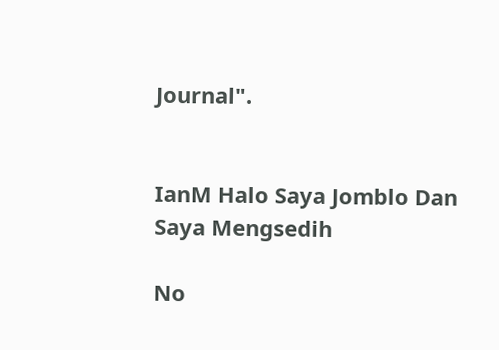Journal".


IanM Halo Saya Jomblo Dan Saya Mengsedih

No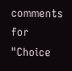comments for "Choice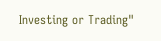Investing or Trading"